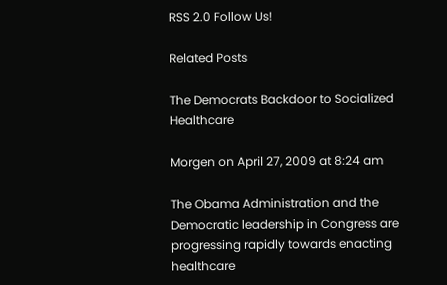RSS 2.0 Follow Us!

Related Posts

The Democrats Backdoor to Socialized Healthcare

Morgen on April 27, 2009 at 8:24 am

The Obama Administration and the Democratic leadership in Congress are progressing rapidly towards enacting healthcare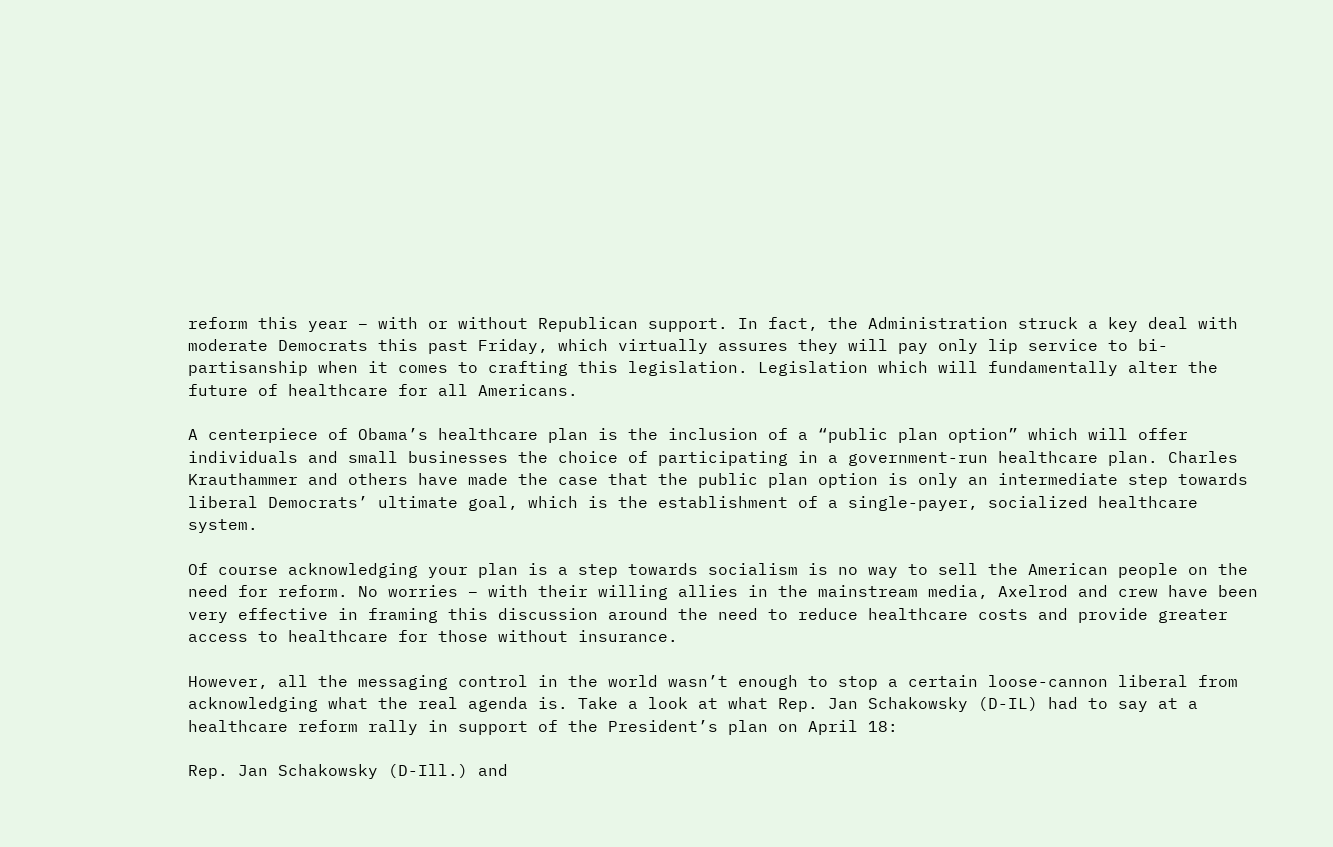reform this year – with or without Republican support. In fact, the Administration struck a key deal with moderate Democrats this past Friday, which virtually assures they will pay only lip service to bi-partisanship when it comes to crafting this legislation. Legislation which will fundamentally alter the future of healthcare for all Americans.

A centerpiece of Obama’s healthcare plan is the inclusion of a “public plan option” which will offer individuals and small businesses the choice of participating in a government-run healthcare plan. Charles Krauthammer and others have made the case that the public plan option is only an intermediate step towards liberal Democrats’ ultimate goal, which is the establishment of a single-payer, socialized healthcare system.

Of course acknowledging your plan is a step towards socialism is no way to sell the American people on the need for reform. No worries – with their willing allies in the mainstream media, Axelrod and crew have been very effective in framing this discussion around the need to reduce healthcare costs and provide greater access to healthcare for those without insurance.

However, all the messaging control in the world wasn’t enough to stop a certain loose-cannon liberal from acknowledging what the real agenda is. Take a look at what Rep. Jan Schakowsky (D-IL) had to say at a healthcare reform rally in support of the President’s plan on April 18:

Rep. Jan Schakowsky (D-Ill.) and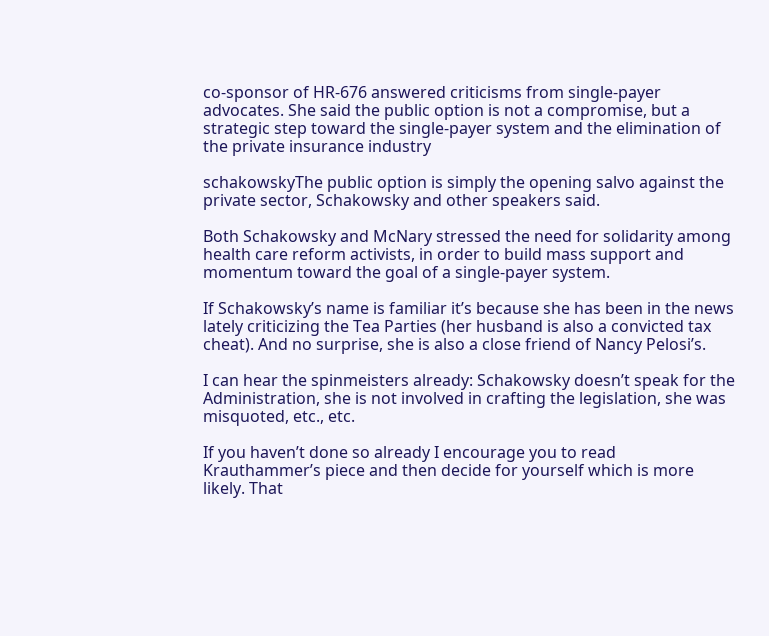co-sponsor of HR-676 answered criticisms from single-payer advocates. She said the public option is not a compromise, but a strategic step toward the single-payer system and the elimination of the private insurance industry

schakowskyThe public option is simply the opening salvo against the private sector, Schakowsky and other speakers said.

Both Schakowsky and McNary stressed the need for solidarity among health care reform activists, in order to build mass support and momentum toward the goal of a single-payer system.

If Schakowsky’s name is familiar it’s because she has been in the news lately criticizing the Tea Parties (her husband is also a convicted tax cheat). And no surprise, she is also a close friend of Nancy Pelosi’s.

I can hear the spinmeisters already: Schakowsky doesn’t speak for the Administration, she is not involved in crafting the legislation, she was misquoted, etc., etc.

If you haven’t done so already I encourage you to read Krauthammer’s piece and then decide for yourself which is more likely. That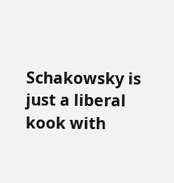Schakowsky is just a liberal kook with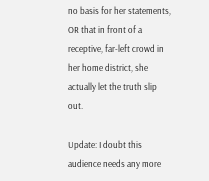no basis for her statements, OR that in front of a receptive, far-left crowd in her home district, she actually let the truth slip out.

Update: I doubt this audience needs any more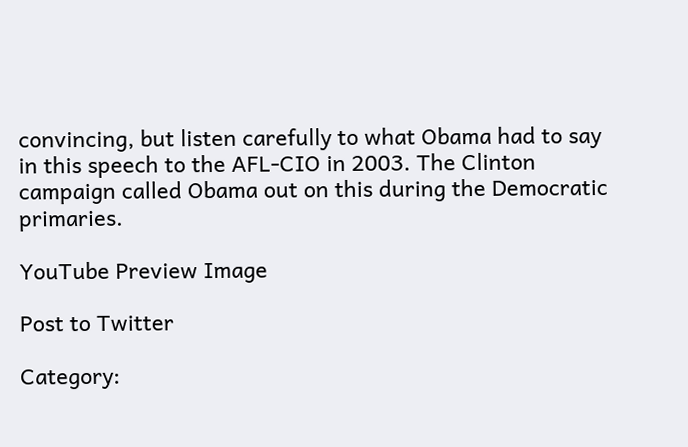convincing, but listen carefully to what Obama had to say in this speech to the AFL-CIO in 2003. The Clinton campaign called Obama out on this during the Democratic primaries.

YouTube Preview Image

Post to Twitter

Category: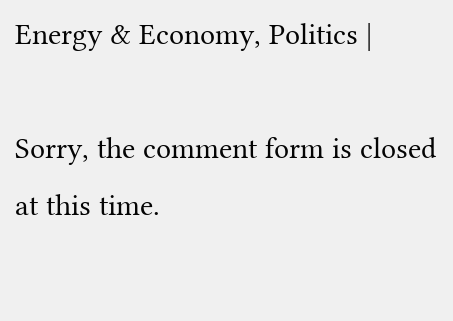Energy & Economy, Politics |

Sorry, the comment form is closed at this time.